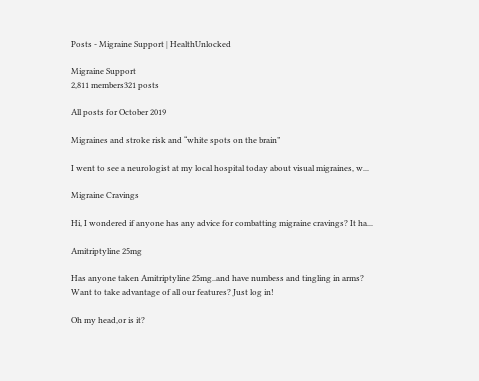Posts - Migraine Support | HealthUnlocked

Migraine Support
2,811 members321 posts

All posts for October 2019

Migraines and stroke risk and “white spots on the brain”

I went to see a neurologist at my local hospital today about visual migraines, w...

Migraine Cravings

Hi, I wondered if anyone has any advice for combatting migraine cravings? It ha...

Amitriptyline 25mg

Has anyone taken Amitriptyline 25mg..and have numbess and tingling in arms?
Want to take advantage of all our features? Just log in!

Oh my head,or is it?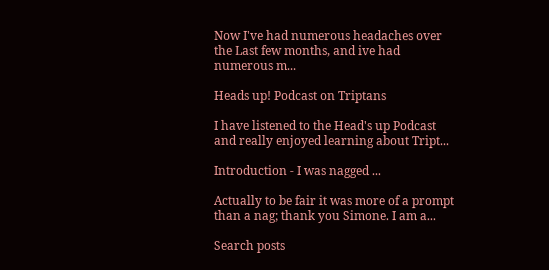Now I've had numerous headaches over the Last few months, and ive had numerous m...

Heads up! Podcast on Triptans

I have listened to the Head's up Podcast and really enjoyed learning about Tript...

Introduction - I was nagged ...

Actually to be fair it was more of a prompt than a nag; thank you Simone. I am a...

Search posts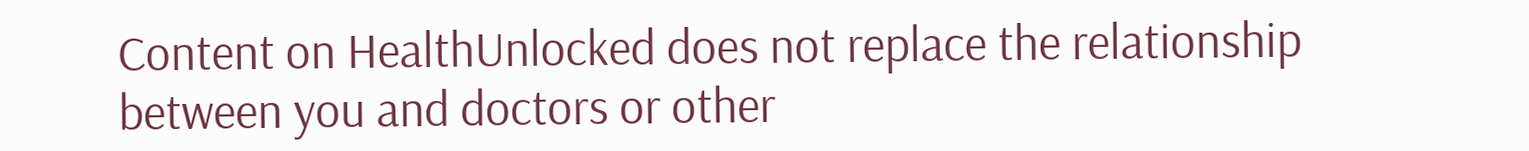Content on HealthUnlocked does not replace the relationship between you and doctors or other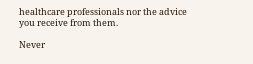healthcare professionals nor the advice you receive from them.

Never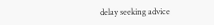delay seeking advice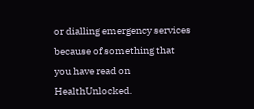or dialling emergency services because of something that you have read on HealthUnlocked.